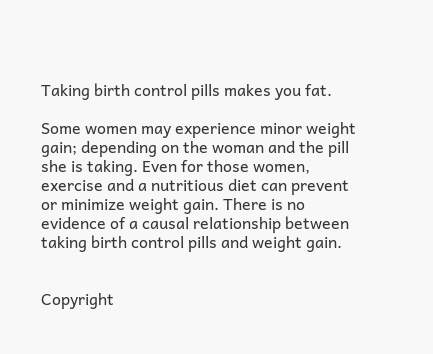Taking birth control pills makes you fat.

Some women may experience minor weight gain; depending on the woman and the pill she is taking. Even for those women, exercise and a nutritious diet can prevent or minimize weight gain. There is no evidence of a causal relationship between taking birth control pills and weight gain.


Copyright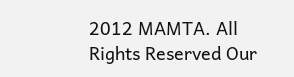2012 MAMTA. All Rights Reserved Our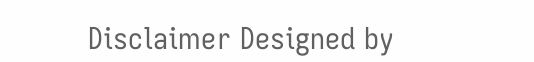Disclaimer Designed by